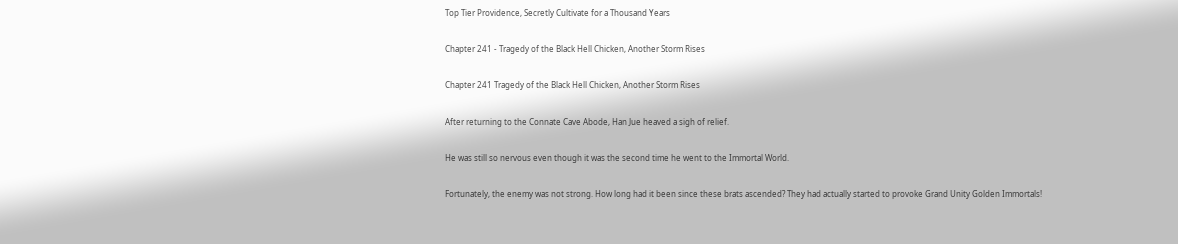Top Tier Providence, Secretly Cultivate for a Thousand Years

Chapter 241 - Tragedy of the Black Hell Chicken, Another Storm Rises

Chapter 241 Tragedy of the Black Hell Chicken, Another Storm Rises

After returning to the Connate Cave Abode, Han Jue heaved a sigh of relief.

He was still so nervous even though it was the second time he went to the Immortal World.

Fortunately, the enemy was not strong. How long had it been since these brats ascended? They had actually started to provoke Grand Unity Golden Immortals!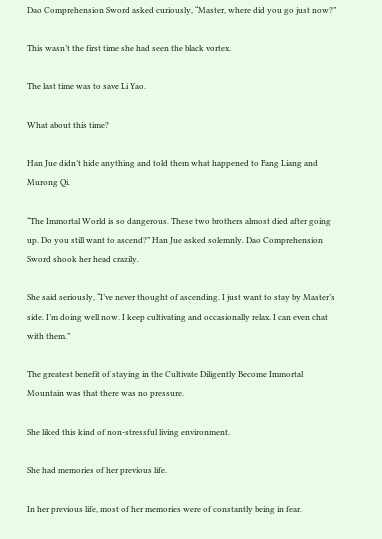Dao Comprehension Sword asked curiously, “Master, where did you go just now?”

This wasn’t the first time she had seen the black vortex.

The last time was to save Li Yao.

What about this time?

Han Jue didn’t hide anything and told them what happened to Fang Liang and Murong Qi.

“The Immortal World is so dangerous. These two brothers almost died after going up. Do you still want to ascend?” Han Jue asked solemnly. Dao Comprehension Sword shook her head crazily.

She said seriously, “I’ve never thought of ascending. I just want to stay by Master’s side. I’m doing well now. I keep cultivating and occasionally relax. I can even chat with them.”

The greatest benefit of staying in the Cultivate Diligently Become Immortal Mountain was that there was no pressure.

She liked this kind of non-stressful living environment.

She had memories of her previous life.

In her previous life, most of her memories were of constantly being in fear.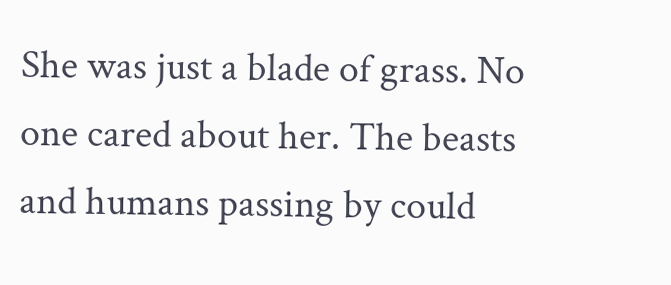She was just a blade of grass. No one cared about her. The beasts and humans passing by could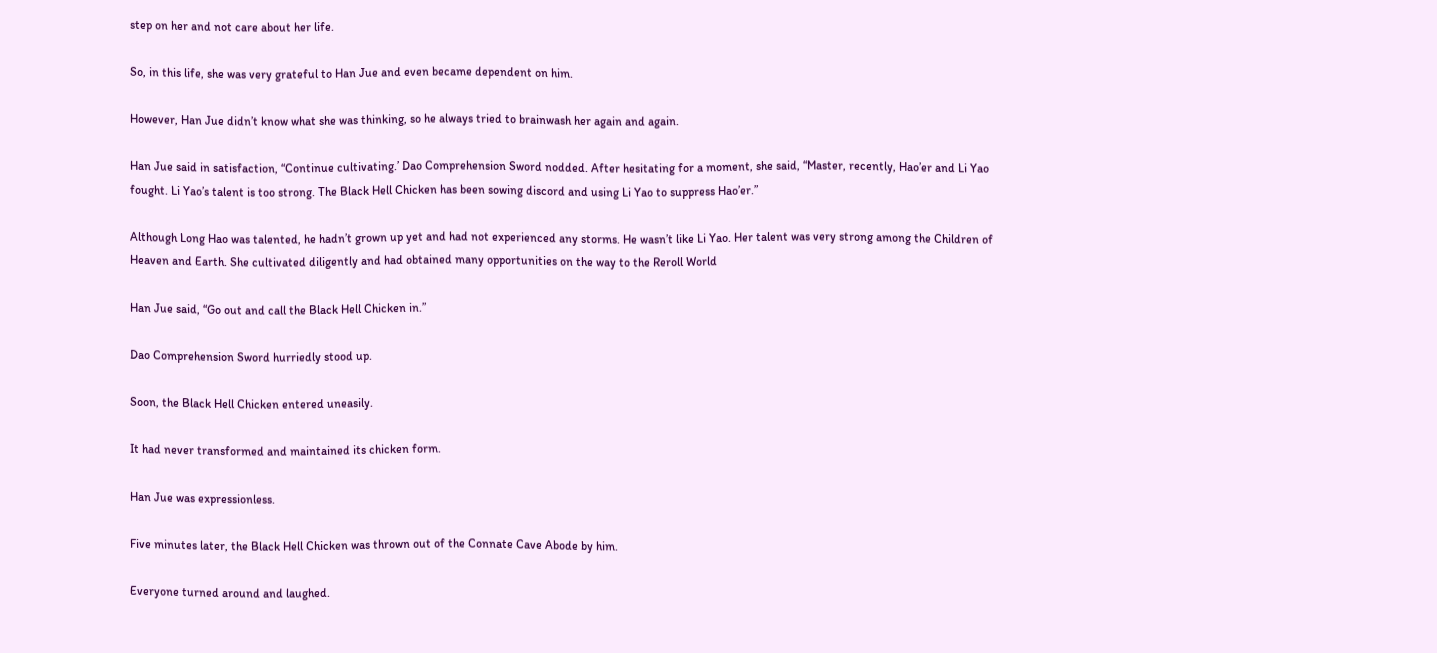step on her and not care about her life.

So, in this life, she was very grateful to Han Jue and even became dependent on him.

However, Han Jue didn’t know what she was thinking, so he always tried to brainwash her again and again.

Han Jue said in satisfaction, “Continue cultivating.’ Dao Comprehension Sword nodded. After hesitating for a moment, she said, “Master, recently, Hao’er and Li Yao fought. Li Yao’s talent is too strong. The Black Hell Chicken has been sowing discord and using Li Yao to suppress Hao’er.”

Although Long Hao was talented, he hadn’t grown up yet and had not experienced any storms. He wasn’t like Li Yao. Her talent was very strong among the Children of Heaven and Earth. She cultivated diligently and had obtained many opportunities on the way to the Reroll World

Han Jue said, “Go out and call the Black Hell Chicken in.”

Dao Comprehension Sword hurriedly stood up.

Soon, the Black Hell Chicken entered uneasily.

It had never transformed and maintained its chicken form.

Han Jue was expressionless.

Five minutes later, the Black Hell Chicken was thrown out of the Connate Cave Abode by him.

Everyone turned around and laughed.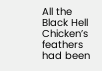All the Black Hell Chicken’s feathers had been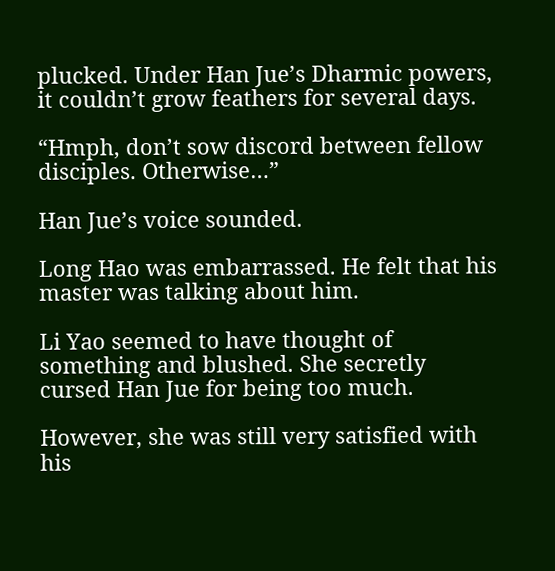plucked. Under Han Jue’s Dharmic powers, it couldn’t grow feathers for several days.

“Hmph, don’t sow discord between fellow disciples. Otherwise…”

Han Jue’s voice sounded.

Long Hao was embarrassed. He felt that his master was talking about him.

Li Yao seemed to have thought of something and blushed. She secretly cursed Han Jue for being too much.

However, she was still very satisfied with his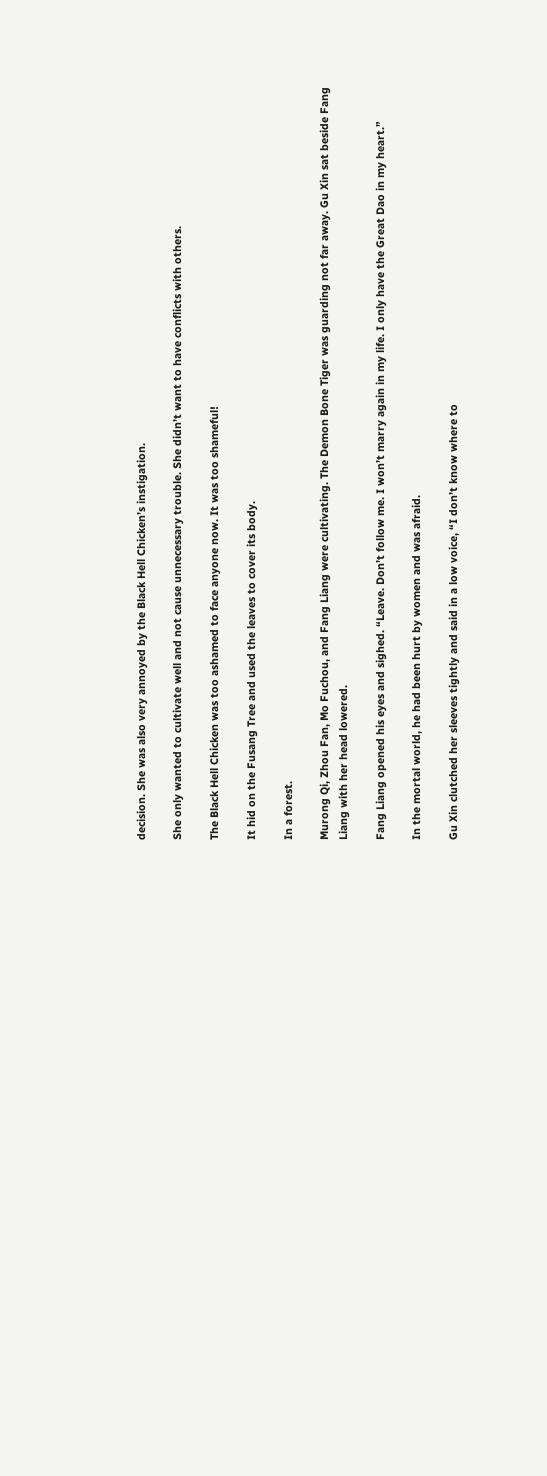decision. She was also very annoyed by the Black Hell Chicken’s instigation.

She only wanted to cultivate well and not cause unnecessary trouble. She didn’t want to have conflicts with others.

The Black Hell Chicken was too ashamed to face anyone now. It was too shameful!

It hid on the Fusang Tree and used the leaves to cover its body.

In a forest.

Murong Qi, Zhou Fan, Mo Fuchou, and Fang Liang were cultivating. The Demon Bone Tiger was guarding not far away. Gu Xin sat beside Fang Liang with her head lowered.

Fang Liang opened his eyes and sighed. “Leave. Don’t follow me. I won’t marry again in my life. I only have the Great Dao in my heart.”

In the mortal world, he had been hurt by women and was afraid.

Gu Xin clutched her sleeves tightly and said in a low voice, “I don’t know where to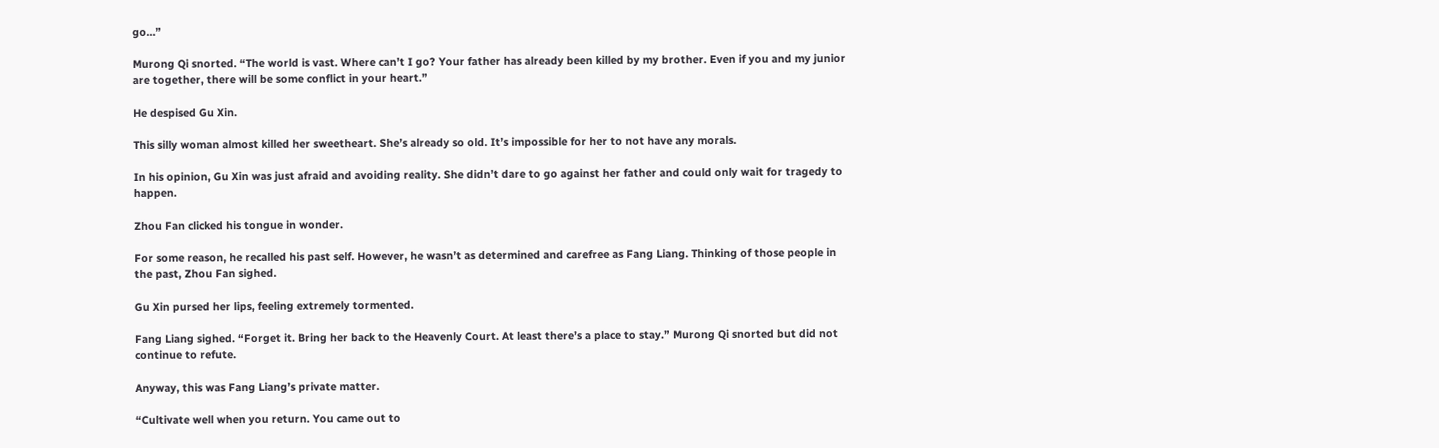go…”

Murong Qi snorted. “The world is vast. Where can’t I go? Your father has already been killed by my brother. Even if you and my junior are together, there will be some conflict in your heart.”

He despised Gu Xin.

This silly woman almost killed her sweetheart. She’s already so old. It’s impossible for her to not have any morals.

In his opinion, Gu Xin was just afraid and avoiding reality. She didn’t dare to go against her father and could only wait for tragedy to happen.

Zhou Fan clicked his tongue in wonder.

For some reason, he recalled his past self. However, he wasn’t as determined and carefree as Fang Liang. Thinking of those people in the past, Zhou Fan sighed.

Gu Xin pursed her lips, feeling extremely tormented.

Fang Liang sighed. “Forget it. Bring her back to the Heavenly Court. At least there’s a place to stay.” Murong Qi snorted but did not continue to refute.

Anyway, this was Fang Liang’s private matter.

“Cultivate well when you return. You came out to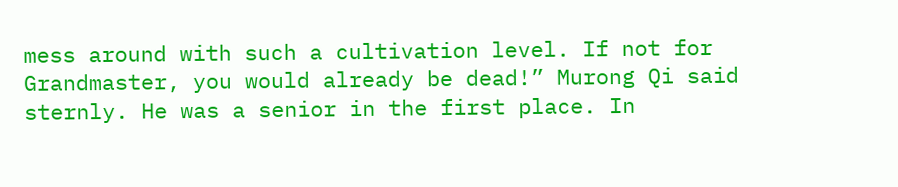mess around with such a cultivation level. If not for Grandmaster, you would already be dead!” Murong Qi said sternly. He was a senior in the first place. In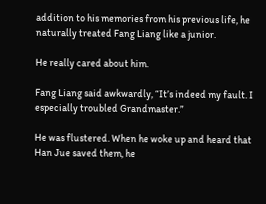addition to his memories from his previous life, he naturally treated Fang Liang like a junior.

He really cared about him.

Fang Liang said awkwardly, “It’s indeed my fault. I especially troubled Grandmaster.”

He was flustered. When he woke up and heard that Han Jue saved them, he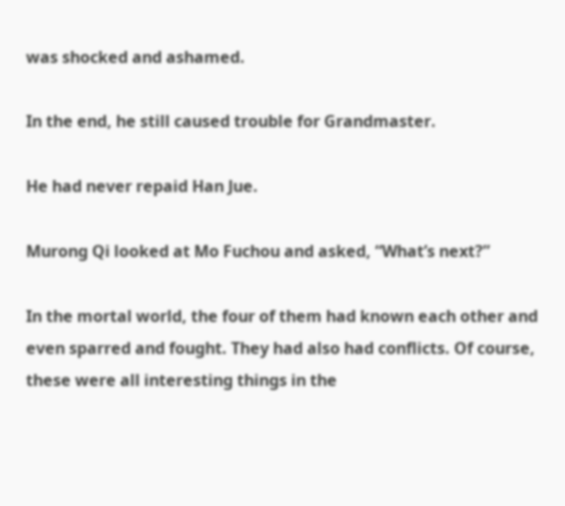was shocked and ashamed.

In the end, he still caused trouble for Grandmaster.

He had never repaid Han Jue.

Murong Qi looked at Mo Fuchou and asked, “What’s next?”

In the mortal world, the four of them had known each other and even sparred and fought. They had also had conflicts. Of course, these were all interesting things in the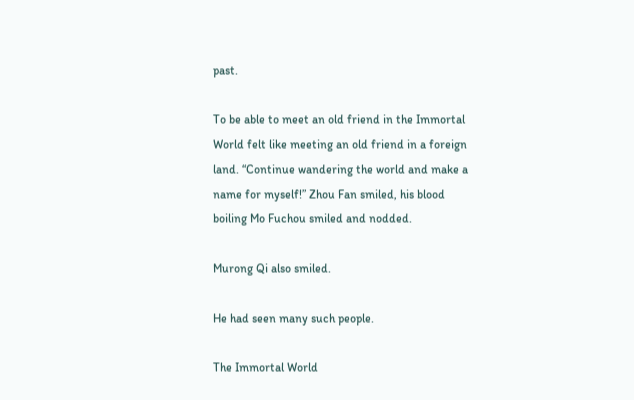past.

To be able to meet an old friend in the Immortal World felt like meeting an old friend in a foreign land. “Continue wandering the world and make a name for myself!” Zhou Fan smiled, his blood boiling Mo Fuchou smiled and nodded.

Murong Qi also smiled.

He had seen many such people.

The Immortal World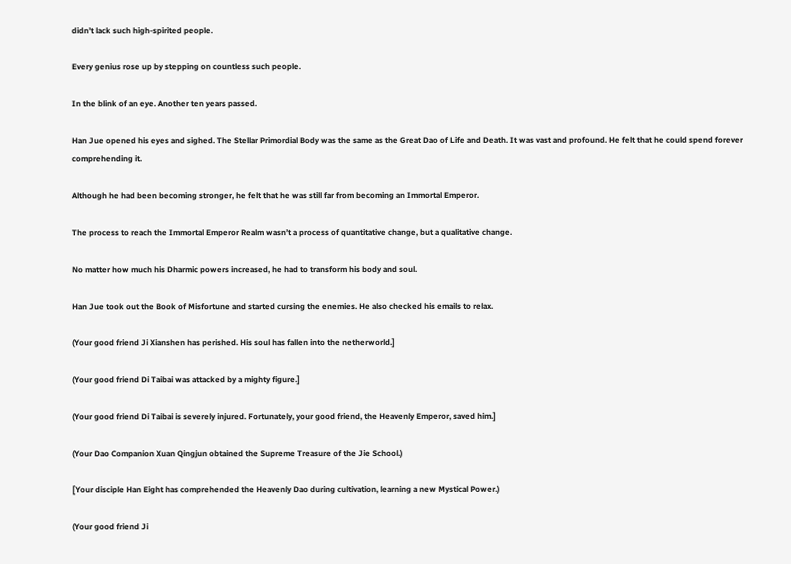didn’t lack such high-spirited people.

Every genius rose up by stepping on countless such people.

In the blink of an eye. Another ten years passed.

Han Jue opened his eyes and sighed. The Stellar Primordial Body was the same as the Great Dao of Life and Death. It was vast and profound. He felt that he could spend forever comprehending it.

Although he had been becoming stronger, he felt that he was still far from becoming an Immortal Emperor.

The process to reach the Immortal Emperor Realm wasn’t a process of quantitative change, but a qualitative change.

No matter how much his Dharmic powers increased, he had to transform his body and soul.

Han Jue took out the Book of Misfortune and started cursing the enemies. He also checked his emails to relax.

(Your good friend Ji Xianshen has perished. His soul has fallen into the netherworld.]

(Your good friend Di Taibai was attacked by a mighty figure.]

(Your good friend Di Taibai is severely injured. Fortunately, your good friend, the Heavenly Emperor, saved him.]

(Your Dao Companion Xuan Qingjun obtained the Supreme Treasure of the Jie School.)

[Your disciple Han Eight has comprehended the Heavenly Dao during cultivation, learning a new Mystical Power.)

(Your good friend Ji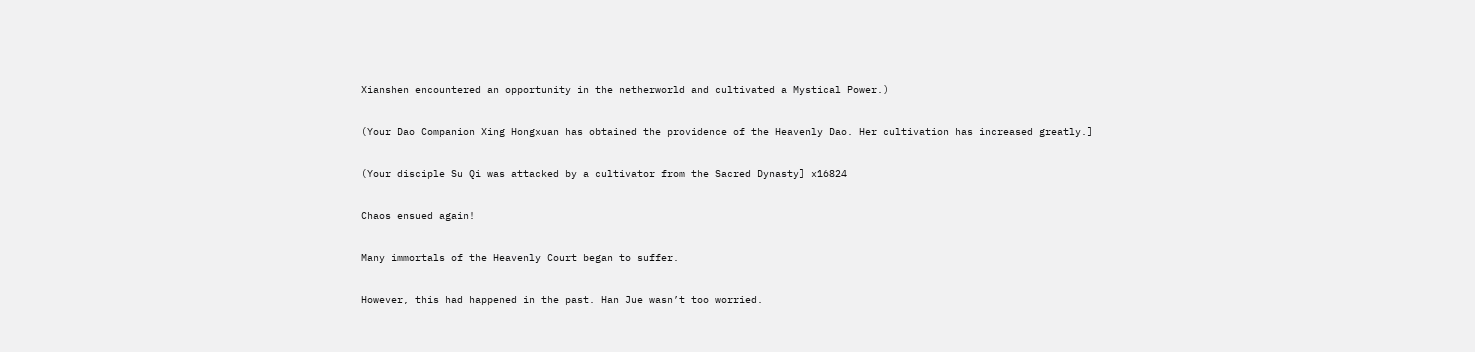Xianshen encountered an opportunity in the netherworld and cultivated a Mystical Power.)

(Your Dao Companion Xing Hongxuan has obtained the providence of the Heavenly Dao. Her cultivation has increased greatly.]

(Your disciple Su Qi was attacked by a cultivator from the Sacred Dynasty] x16824

Chaos ensued again!

Many immortals of the Heavenly Court began to suffer.

However, this had happened in the past. Han Jue wasn’t too worried.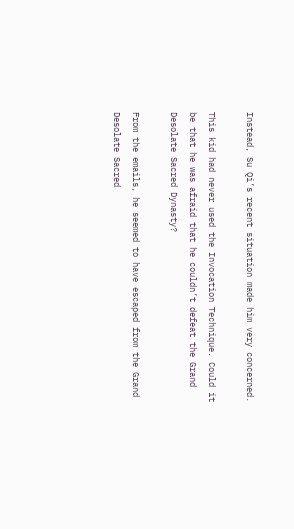Instead, Su Qi’s recent situation made him very concerned.

This kid had never used the Invocation Technique. Could it be that he was afraid that he couldn’t defeat the Grand Desolate Sacred Dynasty?

From the emails, he seemed to have escaped from the Grand Desolate Sacred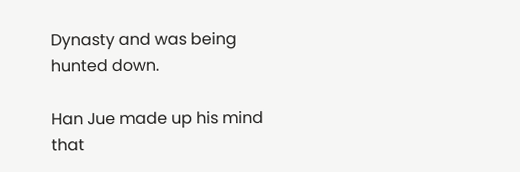Dynasty and was being hunted down.

Han Jue made up his mind that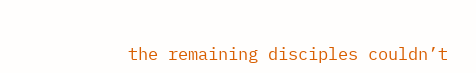the remaining disciples couldn’t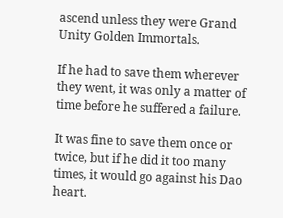ascend unless they were Grand Unity Golden Immortals.

If he had to save them wherever they went, it was only a matter of time before he suffered a failure.

It was fine to save them once or twice, but if he did it too many times, it would go against his Dao heart.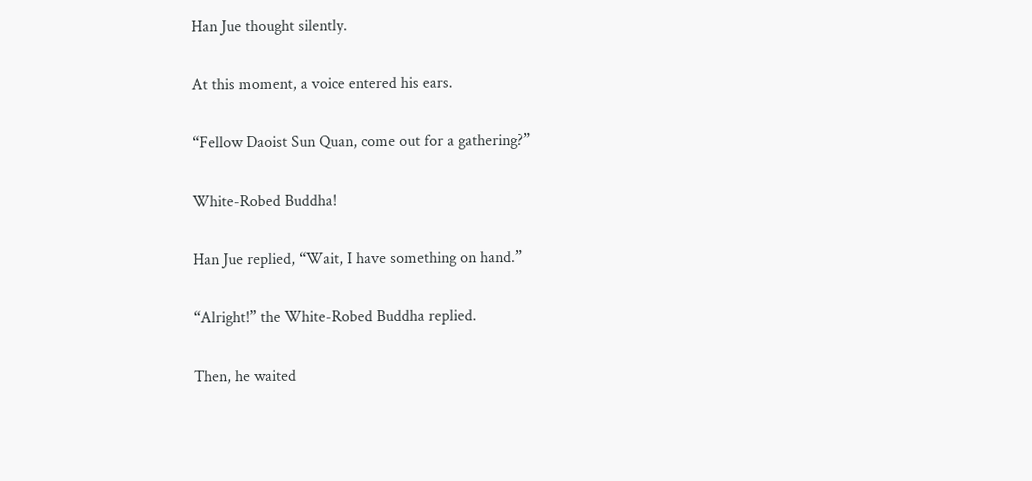Han Jue thought silently.

At this moment, a voice entered his ears.

“Fellow Daoist Sun Quan, come out for a gathering?”

White-Robed Buddha!

Han Jue replied, “Wait, I have something on hand.”

“Alright!” the White-Robed Buddha replied.

Then, he waited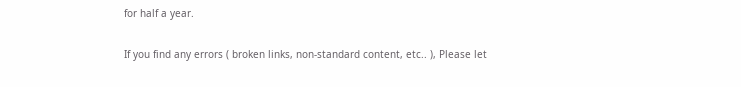for half a year.

If you find any errors ( broken links, non-standard content, etc.. ), Please let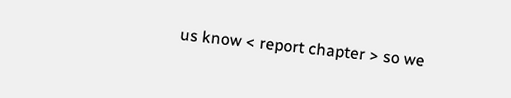us know < report chapter > so we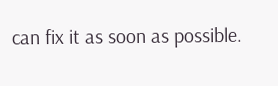can fix it as soon as possible.